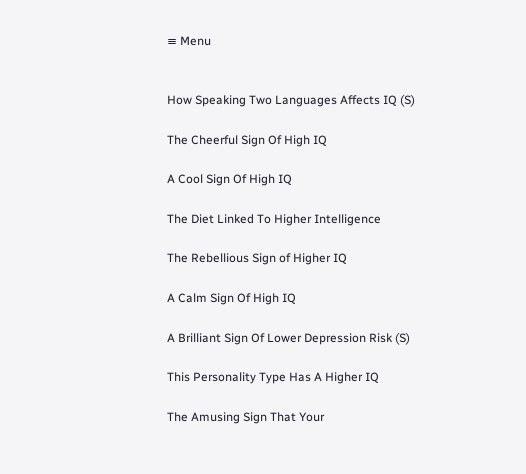≡ Menu


How Speaking Two Languages Affects IQ (S)

The Cheerful Sign Of High IQ

A Cool Sign Of High IQ

The Diet Linked To Higher Intelligence

The Rebellious Sign of Higher IQ

A Calm Sign Of High IQ

A Brilliant Sign Of Lower Depression Risk (S)

This Personality Type Has A Higher IQ

The Amusing Sign That Your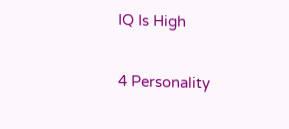IQ Is High

4 Personality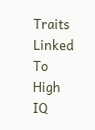Traits Linked To High IQ